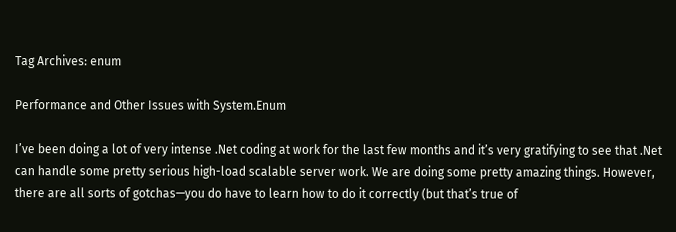Tag Archives: enum

Performance and Other Issues with System.Enum

I’ve been doing a lot of very intense .Net coding at work for the last few months and it’s very gratifying to see that .Net can handle some pretty serious high-load scalable server work. We are doing some pretty amazing things. However, there are all sorts of gotchas—you do have to learn how to do it correctly (but that’s true of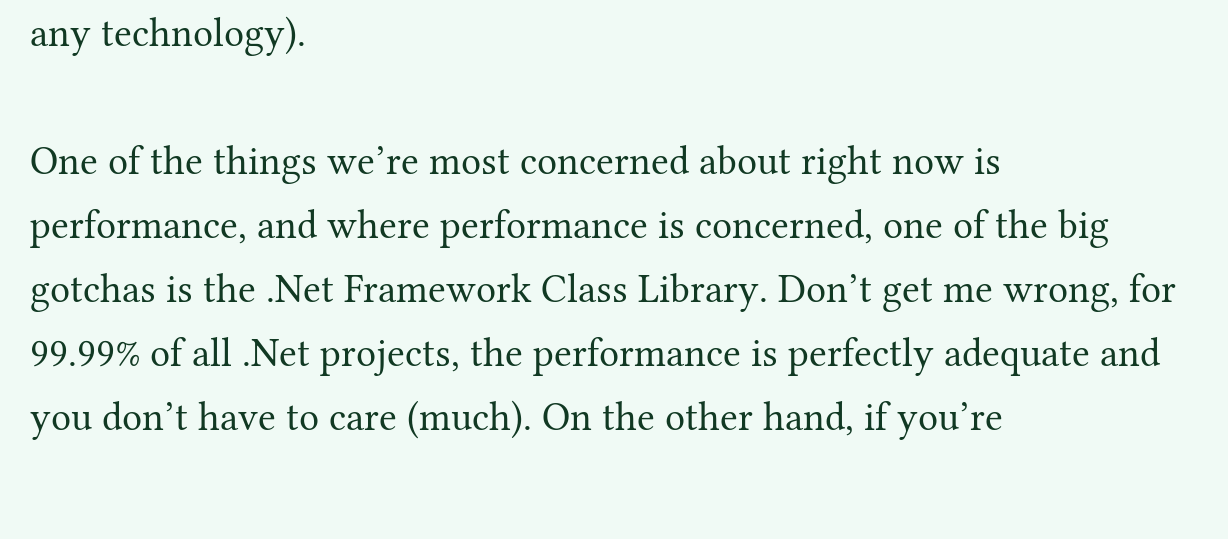any technology).

One of the things we’re most concerned about right now is performance, and where performance is concerned, one of the big gotchas is the .Net Framework Class Library. Don’t get me wrong, for 99.99% of all .Net projects, the performance is perfectly adequate and you don’t have to care (much). On the other hand, if you’re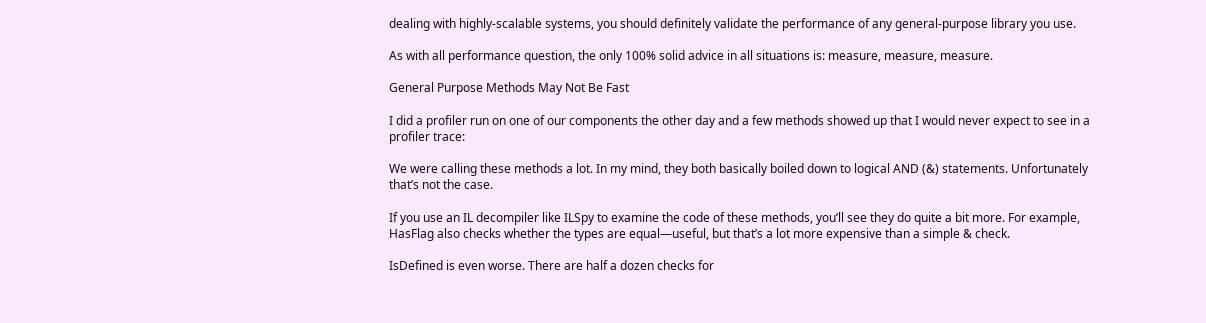dealing with highly-scalable systems, you should definitely validate the performance of any general-purpose library you use.

As with all performance question, the only 100% solid advice in all situations is: measure, measure, measure.

General Purpose Methods May Not Be Fast

I did a profiler run on one of our components the other day and a few methods showed up that I would never expect to see in a profiler trace:

We were calling these methods a lot. In my mind, they both basically boiled down to logical AND (&) statements. Unfortunately that’s not the case.

If you use an IL decompiler like ILSpy to examine the code of these methods, you’ll see they do quite a bit more. For example, HasFlag also checks whether the types are equal—useful, but that’s a lot more expensive than a simple & check.

IsDefined is even worse. There are half a dozen checks for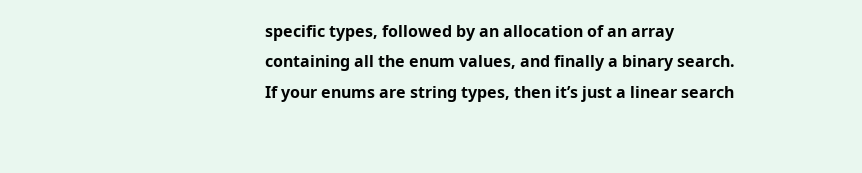specific types, followed by an allocation of an array containing all the enum values, and finally a binary search. If your enums are string types, then it’s just a linear search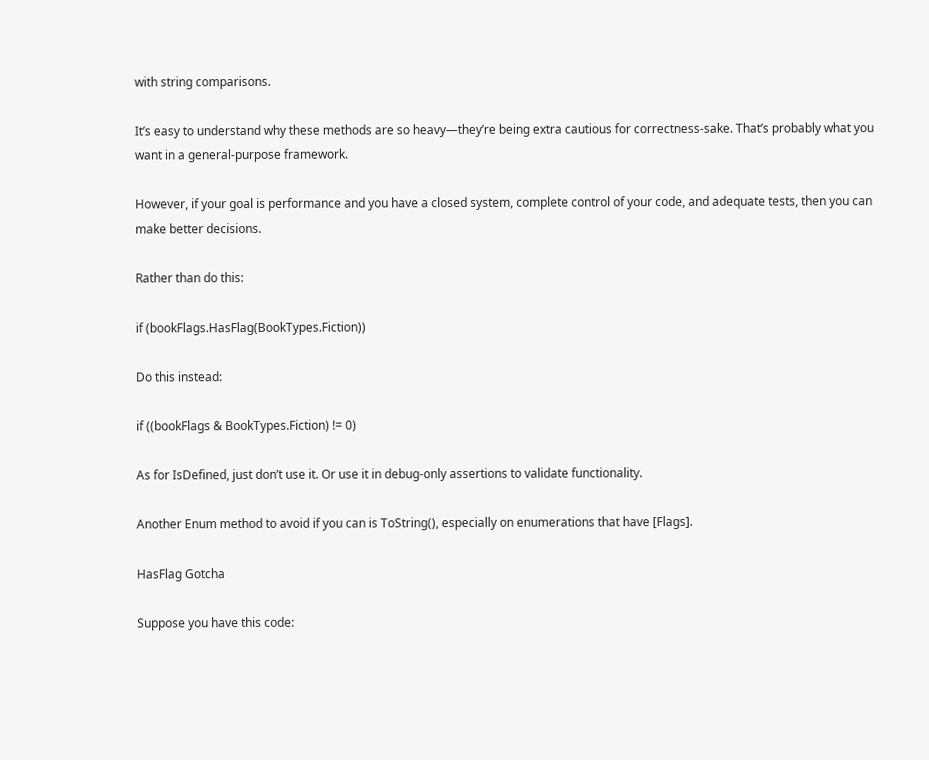with string comparisons.

It’s easy to understand why these methods are so heavy—they’re being extra cautious for correctness-sake. That’s probably what you want in a general-purpose framework.

However, if your goal is performance and you have a closed system, complete control of your code, and adequate tests, then you can make better decisions.

Rather than do this:

if (bookFlags.HasFlag(BookTypes.Fiction))

Do this instead:

if ((bookFlags & BookTypes.Fiction) != 0)

As for IsDefined, just don’t use it. Or use it in debug-only assertions to validate functionality.

Another Enum method to avoid if you can is ToString(), especially on enumerations that have [Flags].

HasFlag Gotcha

Suppose you have this code: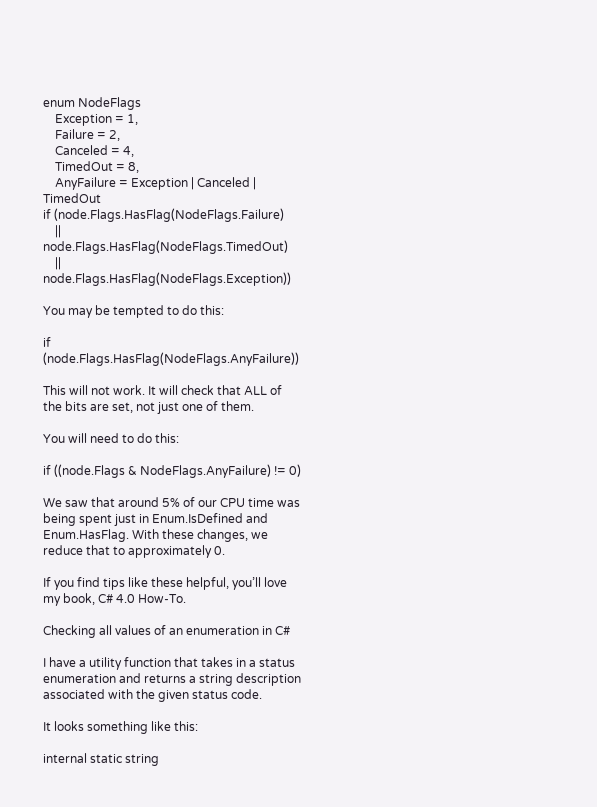enum NodeFlags
    Exception = 1,
    Failure = 2,
    Canceled = 4,
    TimedOut = 8,
    AnyFailure = Exception | Canceled | TimedOut
if (node.Flags.HasFlag(NodeFlags.Failure)
    || node.Flags.HasFlag(NodeFlags.TimedOut)
    || node.Flags.HasFlag(NodeFlags.Exception))

You may be tempted to do this:

if (node.Flags.HasFlag(NodeFlags.AnyFailure))

This will not work. It will check that ALL of the bits are set, not just one of them.

You will need to do this:

if ((node.Flags & NodeFlags.AnyFailure) != 0)

We saw that around 5% of our CPU time was being spent just in Enum.IsDefined and Enum.HasFlag. With these changes, we reduce that to approximately 0.

If you find tips like these helpful, you’ll love my book, C# 4.0 How-To.

Checking all values of an enumeration in C#

I have a utility function that takes in a status enumeration and returns a string description associated with the given status code.

It looks something like this:

internal static string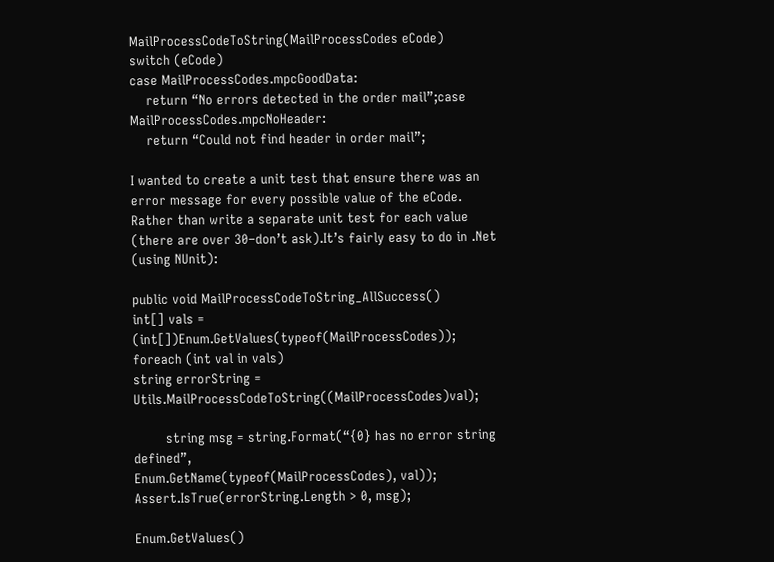MailProcessCodeToString(MailProcessCodes eCode)
switch (eCode)
case MailProcessCodes.mpcGoodData:
    return “No errors detected in the order mail”;case MailProcessCodes.mpcNoHeader:
    return “Could not find header in order mail”;

I wanted to create a unit test that ensure there was an error message for every possible value of the eCode. Rather than write a separate unit test for each value (there are over 30–don’t ask).It’s fairly easy to do in .Net (using NUnit):

public void MailProcessCodeToString_AllSuccess()
int[] vals = (int[])Enum.GetValues(typeof(MailProcessCodes));
foreach (int val in vals)
string errorString = Utils.MailProcessCodeToString((MailProcessCodes)val);

        string msg = string.Format(“{0} has no error string defined”,
Enum.GetName(typeof(MailProcessCodes), val));        Assert.IsTrue(errorString.Length > 0, msg);

Enum.GetValues()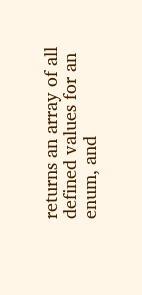returns an array of all defined values for an enum, and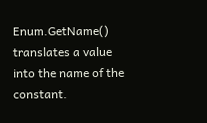Enum.GetName() translates a value into the name of the constant.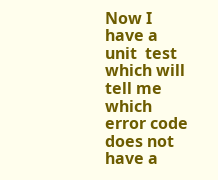Now I have a unit  test which will tell me which error code does not have a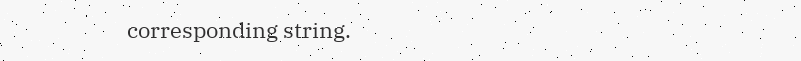corresponding string.